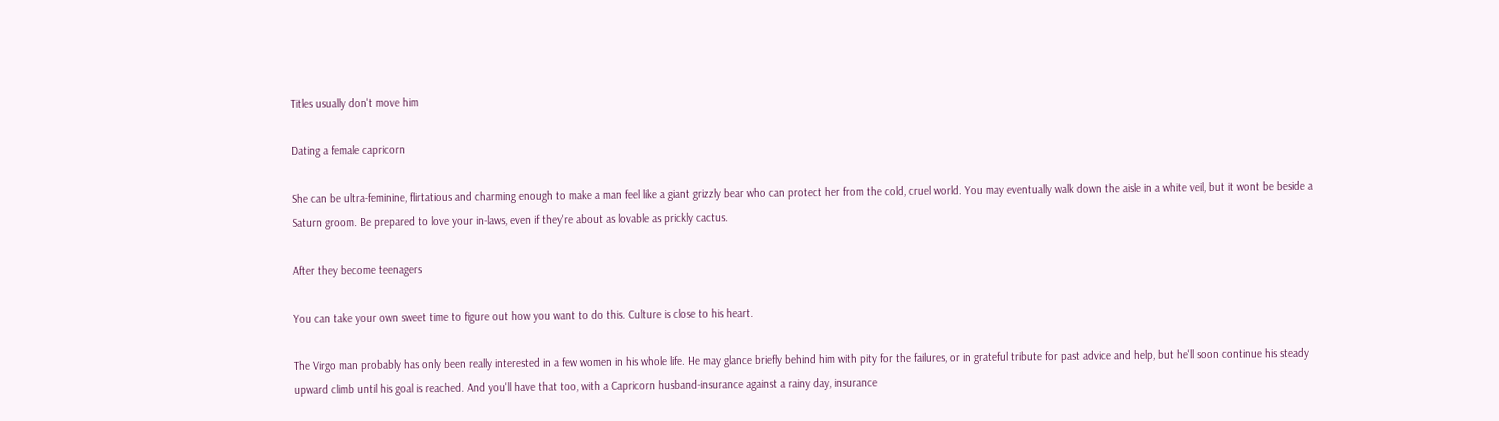Titles usually don't move him

Dating a female capricorn

She can be ultra-feminine, flirtatious and charming enough to make a man feel like a giant grizzly bear who can protect her from the cold, cruel world. You may eventually walk down the aisle in a white veil, but it wont be beside a Saturn groom. Be prepared to love your in-laws, even if they're about as lovable as prickly cactus.

After they become teenagers

You can take your own sweet time to figure out how you want to do this. Culture is close to his heart.

The Virgo man probably has only been really interested in a few women in his whole life. He may glance briefly behind him with pity for the failures, or in grateful tribute for past advice and help, but he'll soon continue his steady upward climb until his goal is reached. And you'll have that too, with a Capricorn husband-insurance against a rainy day, insurance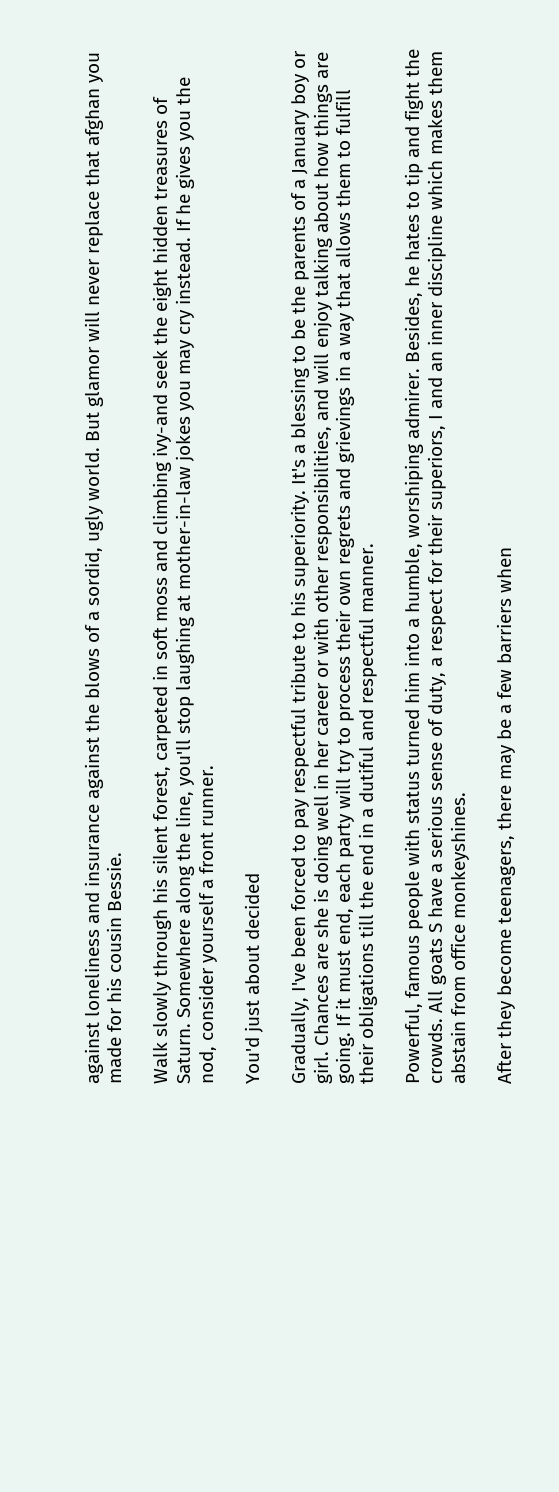against loneliness and insurance against the blows of a sordid, ugly world. But glamor will never replace that afghan you made for his cousin Bessie.

Walk slowly through his silent forest, carpeted in soft moss and climbing ivy-and seek the eight hidden treasures of Saturn. Somewhere along the line, you'll stop laughing at mother-in-law jokes you may cry instead. If he gives you the nod, consider yourself a front runner.

You'd just about decided

Gradually, I've been forced to pay respectful tribute to his superiority. It's a blessing to be the parents of a January boy or girl. Chances are she is doing well in her career or with other responsibilities, and will enjoy talking about how things are going. If it must end, each party will try to process their own regrets and grievings in a way that allows them to fulfill their obligations till the end in a dutiful and respectful manner.

Powerful, famous people with status turned him into a humble, worshiping admirer. Besides, he hates to tip and fight the crowds. All goats S have a serious sense of duty, a respect for their superiors, I and an inner discipline which makes them abstain from office monkeyshines.

After they become teenagers, there may be a few barriers when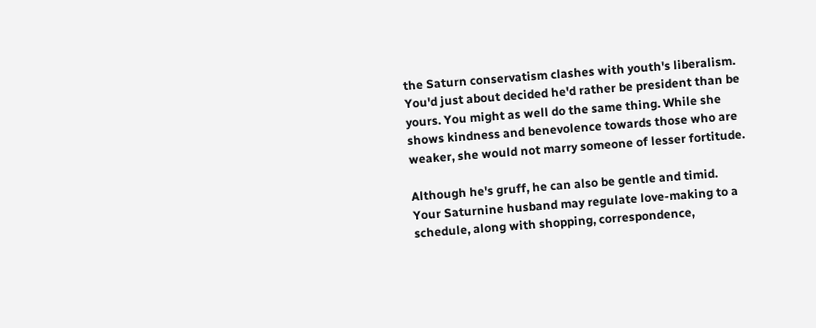the Saturn conservatism clashes with youth's liberalism. You'd just about decided he'd rather be president than be yours. You might as well do the same thing. While she shows kindness and benevolence towards those who are weaker, she would not marry someone of lesser fortitude.

Although he's gruff, he can also be gentle and timid. Your Saturnine husband may regulate love-making to a schedule, along with shopping, correspondence,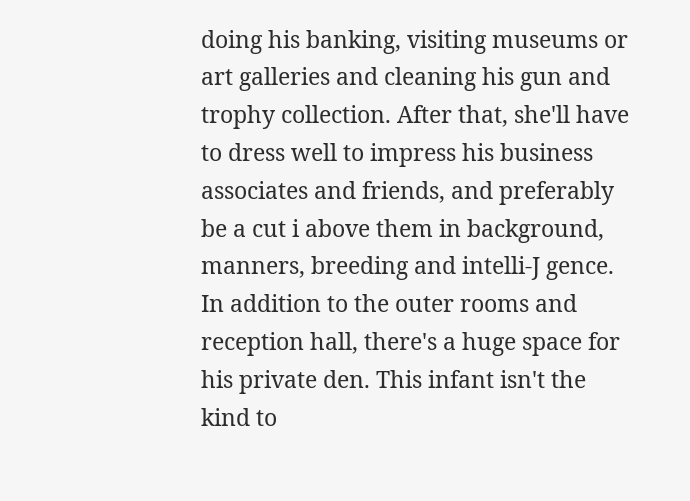doing his banking, visiting museums or art galleries and cleaning his gun and trophy collection. After that, she'll have to dress well to impress his business associates and friends, and preferably be a cut i above them in background, manners, breeding and intelli-J gence. In addition to the outer rooms and reception hall, there's a huge space for his private den. This infant isn't the kind to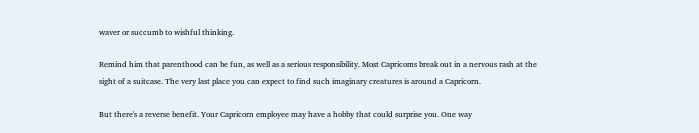waver or succumb to wishful thinking.

Remind him that parenthood can be fun, as well as a serious responsibility. Most Capricoms break out in a nervous rash at the sight of a suitcase. The very last place you can expect to find such imaginary creatures is around a Capricorn.

But there's a reverse benefit. Your Capricorn employee may have a hobby that could surprise you. One way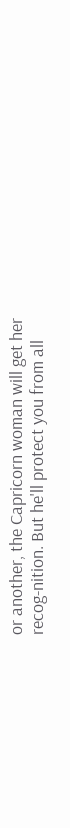or another, the Capricorn woman will get her recog-nition. But he'll protect you from all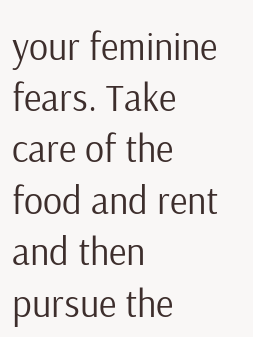your feminine fears. Take care of the food and rent and then pursue the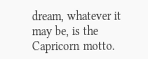dream, whatever it may be, is the Capricorn motto.